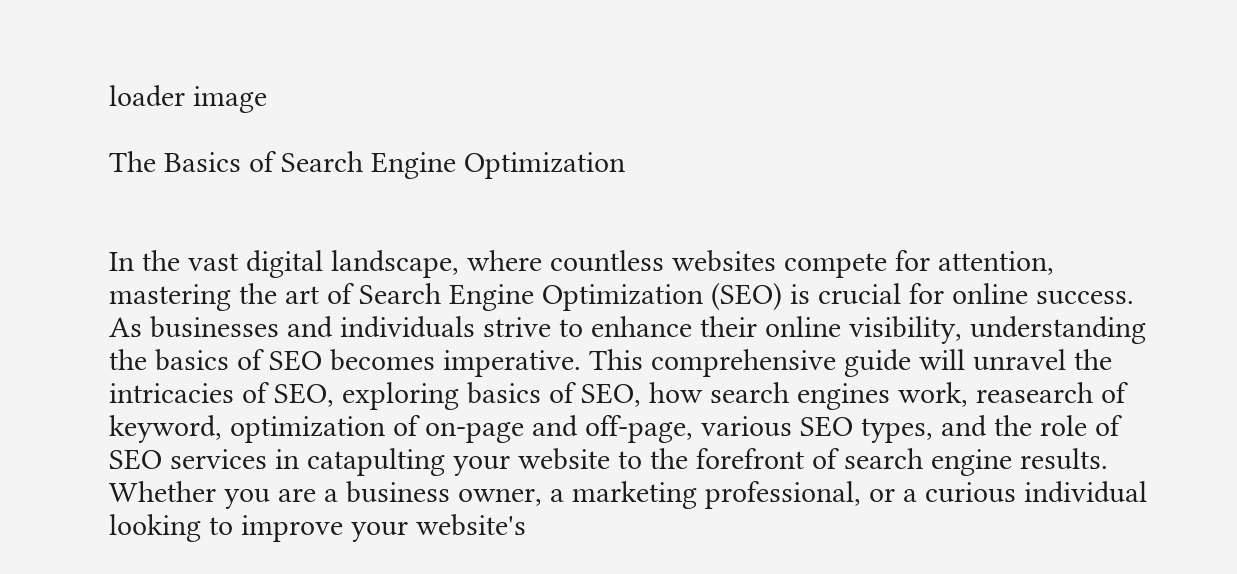loader image

The Basics of Search Engine Optimization


In the vast digital landscape, where countless websites compete for attention, mastering the art of Search Engine Optimization (SEO) is crucial for online success. As businesses and individuals strive to enhance their online visibility, understanding the basics of SEO becomes imperative. This comprehensive guide will unravel the intricacies of SEO, exploring basics of SEO, how search engines work, reasearch of keyword, optimization of on-page and off-page, various SEO types, and the role of SEO services in catapulting your website to the forefront of search engine results. Whether you are a business owner, a marketing professional, or a curious individual looking to improve your website's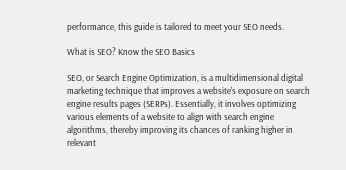performance, this guide is tailored to meet your SEO needs.

What is SEO? Know the SEO Basics

SEO, or Search Engine Optimization, is a multidimensional digital marketing technique that improves a website's exposure on search engine results pages (SERPs). Essentially, it involves optimizing various elements of a website to align with search engine algorithms, thereby improving its chances of ranking higher in relevant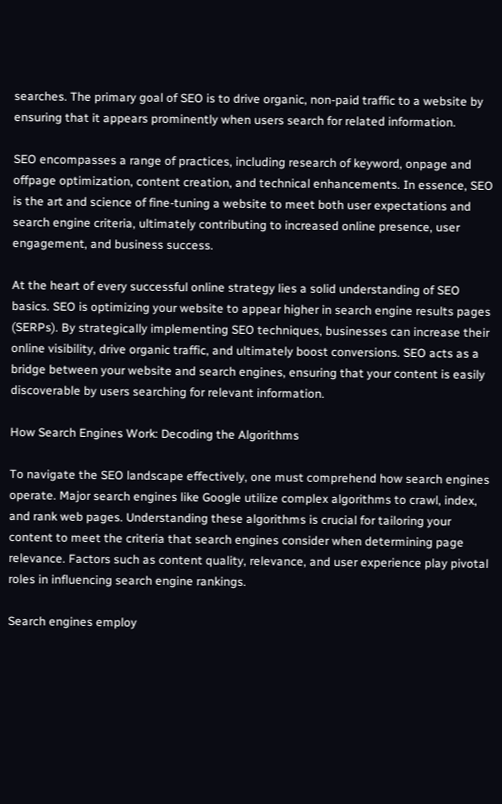searches. The primary goal of SEO is to drive organic, non-paid traffic to a website by ensuring that it appears prominently when users search for related information.

SEO encompasses a range of practices, including research of keyword, onpage and offpage optimization, content creation, and technical enhancements. In essence, SEO is the art and science of fine-tuning a website to meet both user expectations and search engine criteria, ultimately contributing to increased online presence, user engagement, and business success.

At the heart of every successful online strategy lies a solid understanding of SEO basics. SEO is optimizing your website to appear higher in search engine results pages (SERPs). By strategically implementing SEO techniques, businesses can increase their online visibility, drive organic traffic, and ultimately boost conversions. SEO acts as a bridge between your website and search engines, ensuring that your content is easily discoverable by users searching for relevant information.

How Search Engines Work: Decoding the Algorithms

To navigate the SEO landscape effectively, one must comprehend how search engines operate. Major search engines like Google utilize complex algorithms to crawl, index, and rank web pages. Understanding these algorithms is crucial for tailoring your content to meet the criteria that search engines consider when determining page relevance. Factors such as content quality, relevance, and user experience play pivotal roles in influencing search engine rankings.

Search engines employ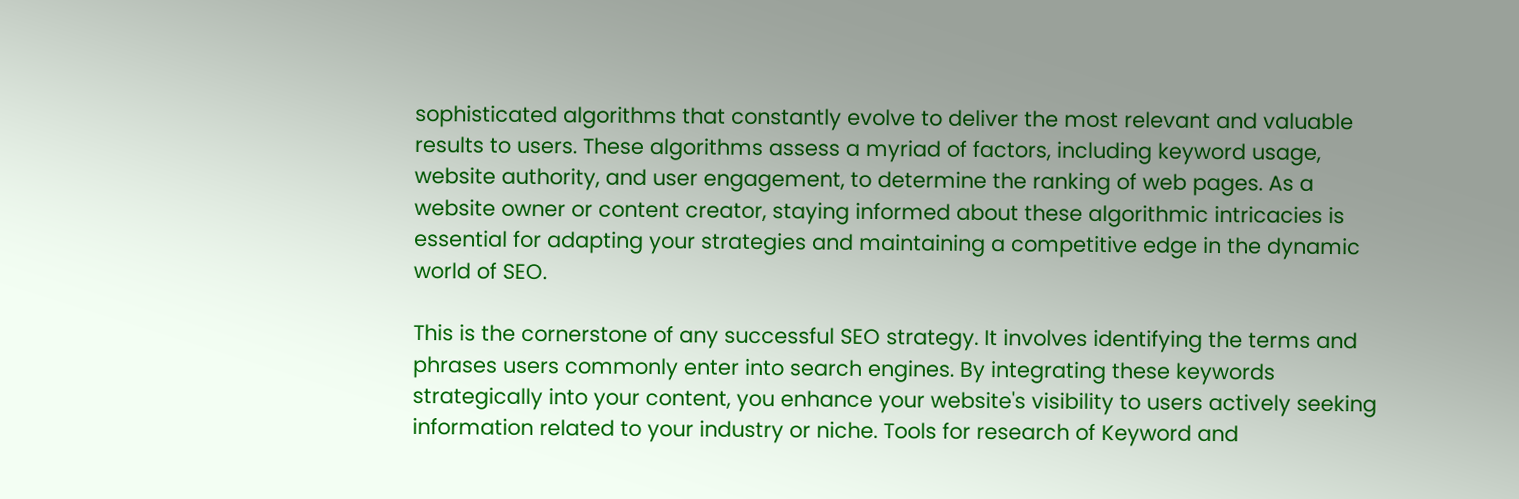sophisticated algorithms that constantly evolve to deliver the most relevant and valuable results to users. These algorithms assess a myriad of factors, including keyword usage, website authority, and user engagement, to determine the ranking of web pages. As a website owner or content creator, staying informed about these algorithmic intricacies is essential for adapting your strategies and maintaining a competitive edge in the dynamic world of SEO.

This is the cornerstone of any successful SEO strategy. It involves identifying the terms and phrases users commonly enter into search engines. By integrating these keywords strategically into your content, you enhance your website's visibility to users actively seeking information related to your industry or niche. Tools for research of Keyword and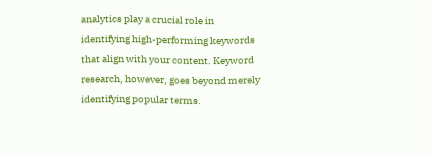analytics play a crucial role in identifying high-performing keywords that align with your content. Keyword research, however, goes beyond merely identifying popular terms.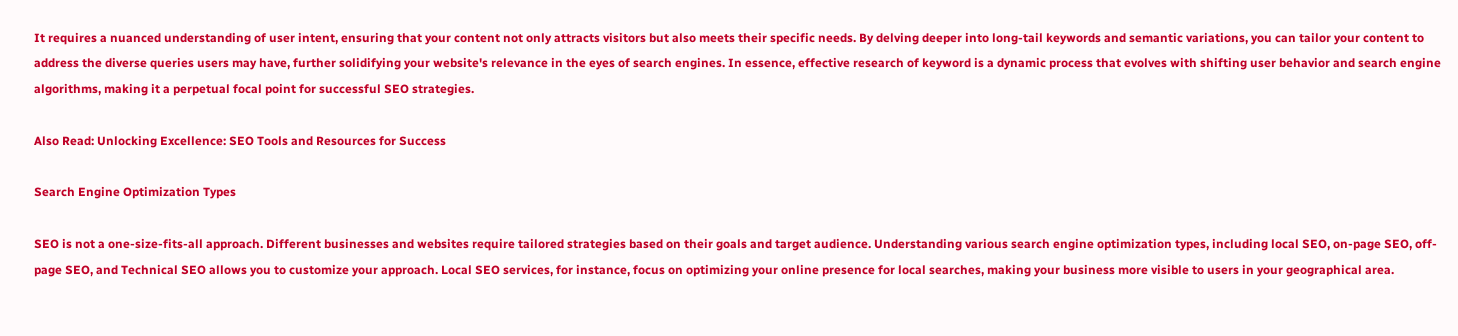It requires a nuanced understanding of user intent, ensuring that your content not only attracts visitors but also meets their specific needs. By delving deeper into long-tail keywords and semantic variations, you can tailor your content to address the diverse queries users may have, further solidifying your website's relevance in the eyes of search engines. In essence, effective research of keyword is a dynamic process that evolves with shifting user behavior and search engine algorithms, making it a perpetual focal point for successful SEO strategies.

Also Read: Unlocking Excellence: SEO Tools and Resources for Success

Search Engine Optimization Types

SEO is not a one-size-fits-all approach. Different businesses and websites require tailored strategies based on their goals and target audience. Understanding various search engine optimization types, including local SEO, on-page SEO, off-page SEO, and Technical SEO allows you to customize your approach. Local SEO services, for instance, focus on optimizing your online presence for local searches, making your business more visible to users in your geographical area.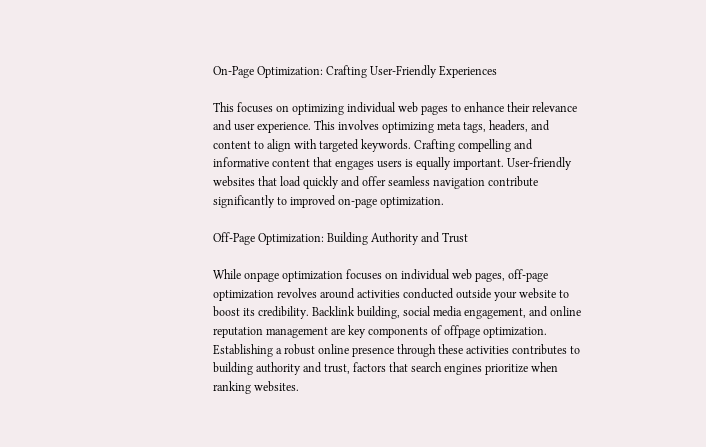On-Page Optimization: Crafting User-Friendly Experiences

This focuses on optimizing individual web pages to enhance their relevance and user experience. This involves optimizing meta tags, headers, and content to align with targeted keywords. Crafting compelling and informative content that engages users is equally important. User-friendly websites that load quickly and offer seamless navigation contribute significantly to improved on-page optimization.

Off-Page Optimization: Building Authority and Trust

While onpage optimization focuses on individual web pages, off-page optimization revolves around activities conducted outside your website to boost its credibility. Backlink building, social media engagement, and online reputation management are key components of offpage optimization. Establishing a robust online presence through these activities contributes to building authority and trust, factors that search engines prioritize when ranking websites.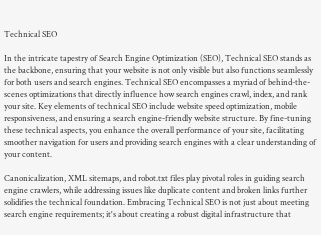Technical SEO

In the intricate tapestry of Search Engine Optimization (SEO), Technical SEO stands as the backbone, ensuring that your website is not only visible but also functions seamlessly for both users and search engines. Technical SEO encompasses a myriad of behind-the-scenes optimizations that directly influence how search engines crawl, index, and rank your site. Key elements of technical SEO include website speed optimization, mobile responsiveness, and ensuring a search engine-friendly website structure. By fine-tuning these technical aspects, you enhance the overall performance of your site, facilitating smoother navigation for users and providing search engines with a clear understanding of your content.

Canonicalization, XML sitemaps, and robot.txt files play pivotal roles in guiding search engine crawlers, while addressing issues like duplicate content and broken links further solidifies the technical foundation. Embracing Technical SEO is not just about meeting search engine requirements; it's about creating a robust digital infrastructure that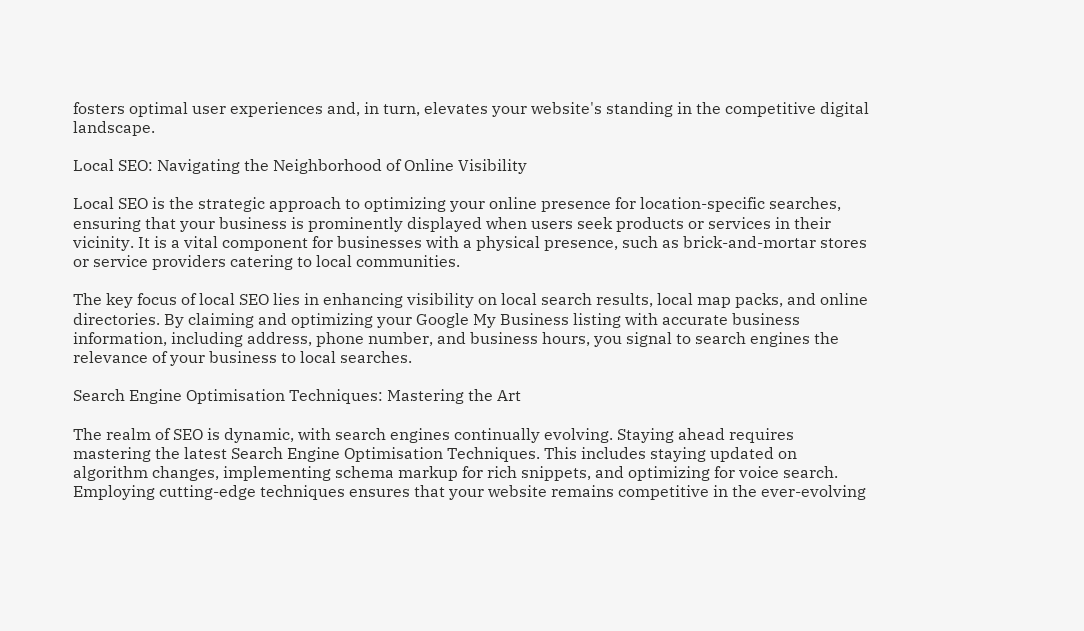fosters optimal user experiences and, in turn, elevates your website's standing in the competitive digital landscape.

Local SEO: Navigating the Neighborhood of Online Visibility

Local SEO is the strategic approach to optimizing your online presence for location-specific searches, ensuring that your business is prominently displayed when users seek products or services in their vicinity. It is a vital component for businesses with a physical presence, such as brick-and-mortar stores or service providers catering to local communities.

The key focus of local SEO lies in enhancing visibility on local search results, local map packs, and online directories. By claiming and optimizing your Google My Business listing with accurate business information, including address, phone number, and business hours, you signal to search engines the relevance of your business to local searches.

Search Engine Optimisation Techniques: Mastering the Art

The realm of SEO is dynamic, with search engines continually evolving. Staying ahead requires mastering the latest Search Engine Optimisation Techniques. This includes staying updated on algorithm changes, implementing schema markup for rich snippets, and optimizing for voice search. Employing cutting-edge techniques ensures that your website remains competitive in the ever-evolving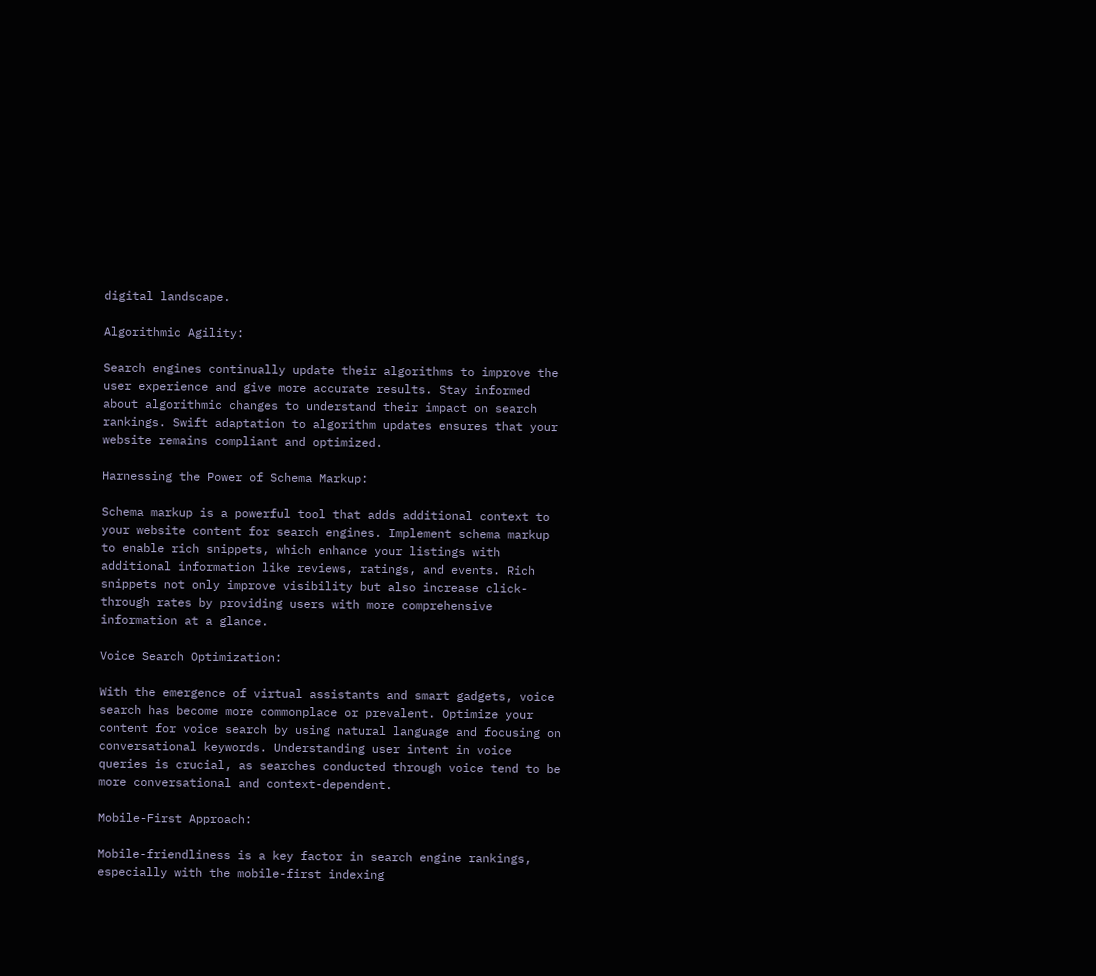digital landscape.

Algorithmic Agility:

Search engines continually update their algorithms to improve the user experience and give more accurate results. Stay informed about algorithmic changes to understand their impact on search rankings. Swift adaptation to algorithm updates ensures that your website remains compliant and optimized.

Harnessing the Power of Schema Markup:

Schema markup is a powerful tool that adds additional context to your website content for search engines. Implement schema markup to enable rich snippets, which enhance your listings with additional information like reviews, ratings, and events. Rich snippets not only improve visibility but also increase click-through rates by providing users with more comprehensive information at a glance.

Voice Search Optimization:

With the emergence of virtual assistants and smart gadgets, voice search has become more commonplace or prevalent. Optimize your content for voice search by using natural language and focusing on conversational keywords. Understanding user intent in voice queries is crucial, as searches conducted through voice tend to be more conversational and context-dependent.

Mobile-First Approach:

Mobile-friendliness is a key factor in search engine rankings, especially with the mobile-first indexing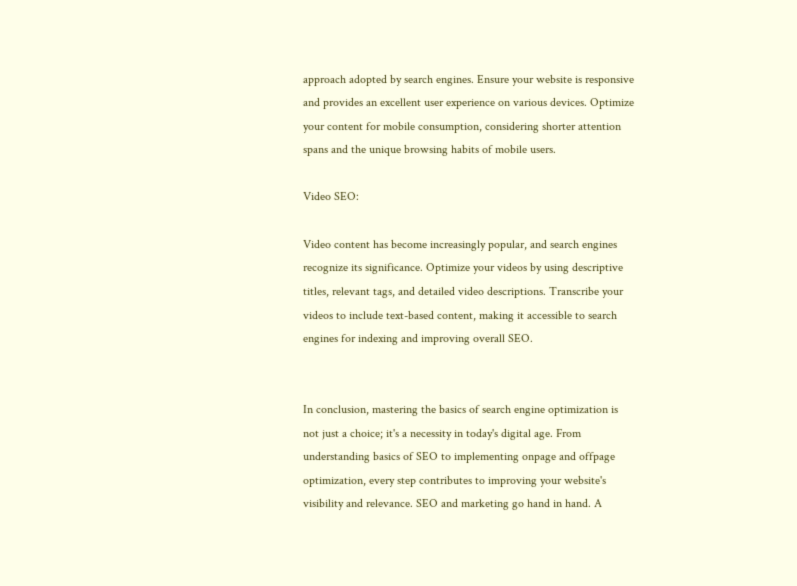approach adopted by search engines. Ensure your website is responsive and provides an excellent user experience on various devices. Optimize your content for mobile consumption, considering shorter attention spans and the unique browsing habits of mobile users.

Video SEO:

Video content has become increasingly popular, and search engines recognize its significance. Optimize your videos by using descriptive titles, relevant tags, and detailed video descriptions. Transcribe your videos to include text-based content, making it accessible to search engines for indexing and improving overall SEO.


In conclusion, mastering the basics of search engine optimization is not just a choice; it's a necessity in today's digital age. From understanding basics of SEO to implementing onpage and offpage optimization, every step contributes to improving your website's visibility and relevance. SEO and marketing go hand in hand. A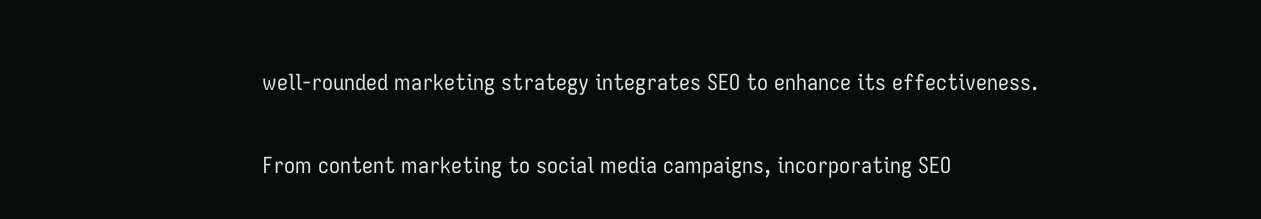well-rounded marketing strategy integrates SEO to enhance its effectiveness.

From content marketing to social media campaigns, incorporating SEO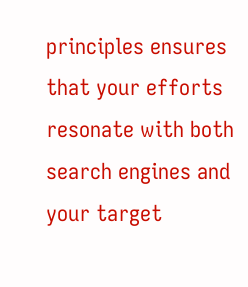principles ensures that your efforts resonate with both search engines and your target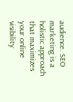audience. SEO marketing is a holistic approach that maximizes your online visibility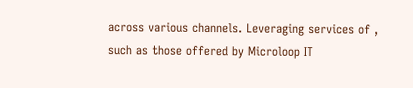across various channels. Leveraging services of , such as those offered by Microloop IT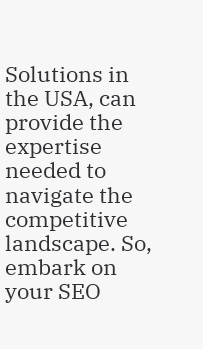Solutions in the USA, can provide the expertise needed to navigate the competitive landscape. So, embark on your SEO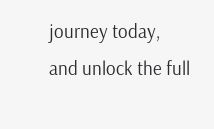journey today, and unlock the full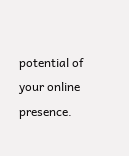potential of your online presence.